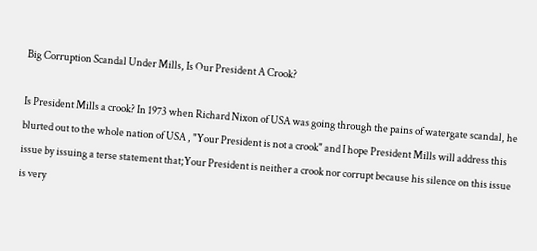Big Corruption Scandal Under Mills, Is Our President A Crook?

Is President Mills a crook? In 1973 when Richard Nixon of USA was going through the pains of watergate scandal, he blurted out to the whole nation of USA , "Your President is not a crook" and I hope President Mills will address this issue by issuing a terse statement that;Your President is neither a crook nor corrupt because his silence on this issue is very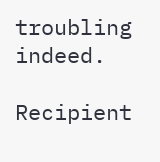troubling indeed.

Recipient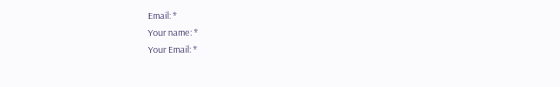Email: *
Your name: *
Your Email: *